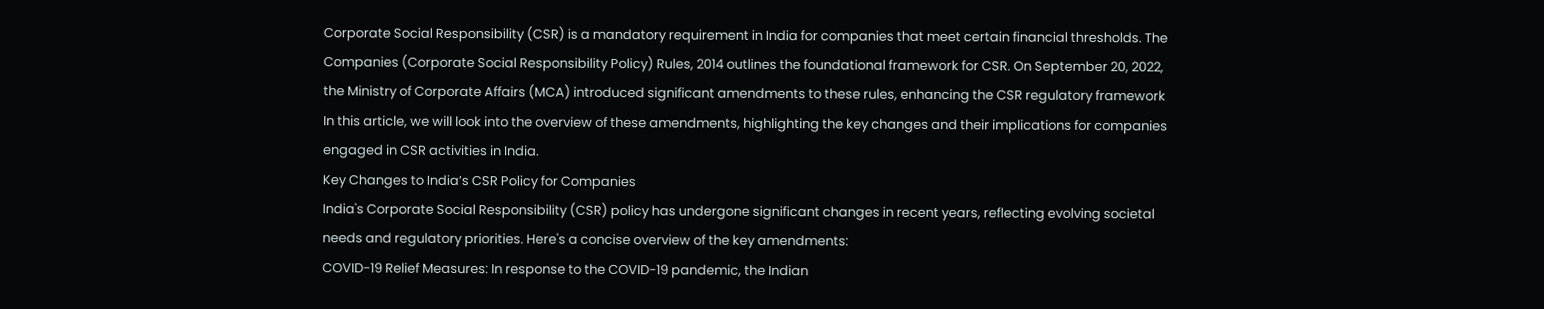Corporate Social Responsibility (CSR) is a mandatory requirement in India for companies that meet certain financial thresholds. The Companies (Corporate Social Responsibility Policy) Rules, 2014 outlines the foundational framework for CSR. On September 20, 2022, the Ministry of Corporate Affairs (MCA) introduced significant amendments to these rules, enhancing the CSR regulatory framework
In this article, we will look into the overview of these amendments, highlighting the key changes and their implications for companies engaged in CSR activities in India.
Key Changes to India’s CSR Policy for Companies
India's Corporate Social Responsibility (CSR) policy has undergone significant changes in recent years, reflecting evolving societal needs and regulatory priorities. Here's a concise overview of the key amendments:
COVID-19 Relief Measures: In response to the COVID-19 pandemic, the Indian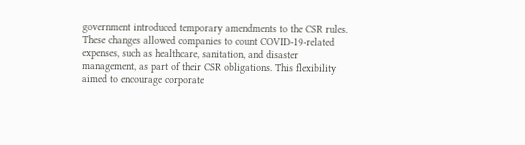government introduced temporary amendments to the CSR rules. These changes allowed companies to count COVID-19-related expenses, such as healthcare, sanitation, and disaster management, as part of their CSR obligations. This flexibility aimed to encourage corporate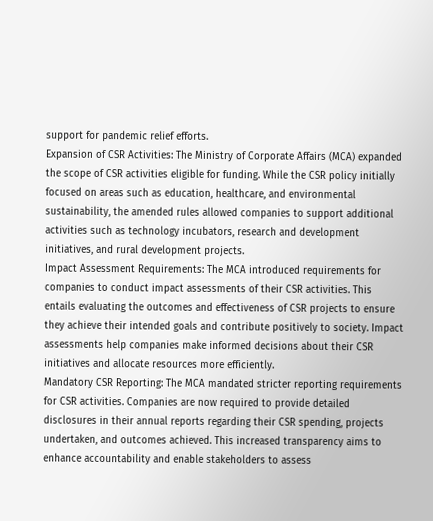support for pandemic relief efforts.
Expansion of CSR Activities: The Ministry of Corporate Affairs (MCA) expanded the scope of CSR activities eligible for funding. While the CSR policy initially focused on areas such as education, healthcare, and environmental sustainability, the amended rules allowed companies to support additional activities such as technology incubators, research and development initiatives, and rural development projects.
Impact Assessment Requirements: The MCA introduced requirements for companies to conduct impact assessments of their CSR activities. This entails evaluating the outcomes and effectiveness of CSR projects to ensure they achieve their intended goals and contribute positively to society. Impact assessments help companies make informed decisions about their CSR initiatives and allocate resources more efficiently.
Mandatory CSR Reporting: The MCA mandated stricter reporting requirements for CSR activities. Companies are now required to provide detailed disclosures in their annual reports regarding their CSR spending, projects undertaken, and outcomes achieved. This increased transparency aims to enhance accountability and enable stakeholders to assess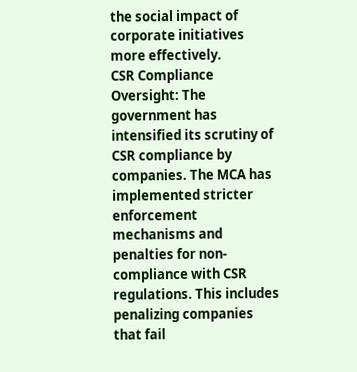the social impact of corporate initiatives more effectively.
CSR Compliance Oversight: The government has intensified its scrutiny of CSR compliance by companies. The MCA has implemented stricter enforcement mechanisms and penalties for non-compliance with CSR regulations. This includes penalizing companies that fail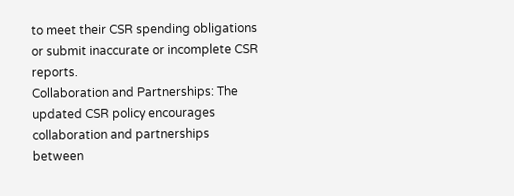to meet their CSR spending obligations or submit inaccurate or incomplete CSR reports.
Collaboration and Partnerships: The updated CSR policy encourages collaboration and partnerships between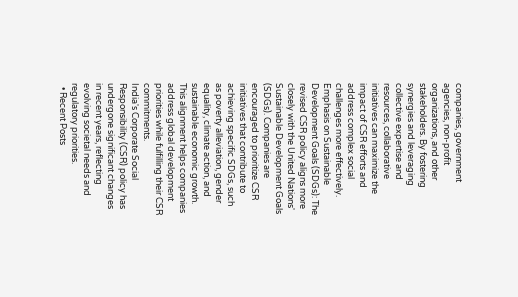companies, government agencies, non-profit organizations, and other stakeholders. By fostering synergies and leveraging collective expertise and resources, collaborative initiatives can maximize the impact of CSR efforts and address complex social challenges more effectively.
Emphasis on Sustainable Development Goals (SDGs): The revised CSR policy aligns more closely with the United Nations' Sustainable Development Goals (SDGs). Companies are encouraged to prioritize CSR initiatives that contribute to achieving specific SDGs, such as poverty alleviation, gender equality, climate action, and sustainable economic growth. This alignment helps companies address global development priorities while fulfilling their CSR commitments.
India's Corporate Social Responsibility (CSR) policy has undergone significant changes in recent years, reflecting evolving societal needs and regulatory priorities.
  • Recent Posts